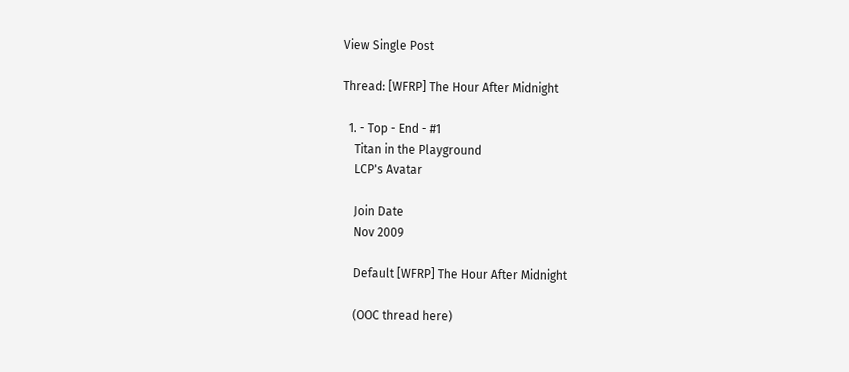View Single Post

Thread: [WFRP] The Hour After Midnight

  1. - Top - End - #1
    Titan in the Playground
    LCP's Avatar

    Join Date
    Nov 2009

    Default [WFRP] The Hour After Midnight

    (OOC thread here)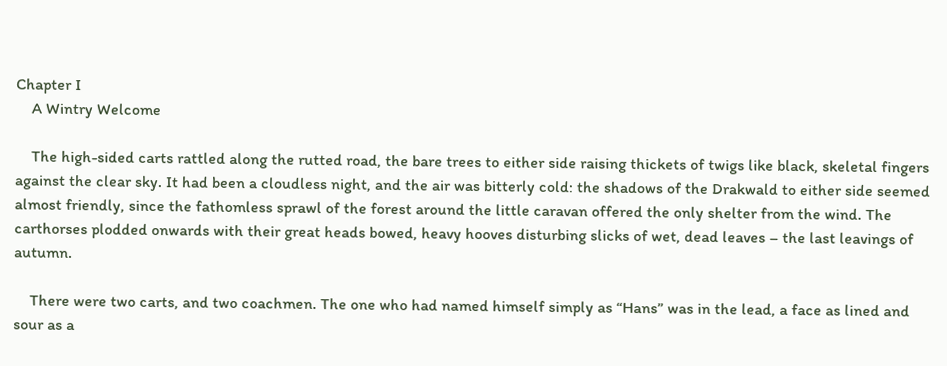Chapter I
    A Wintry Welcome

    The high-sided carts rattled along the rutted road, the bare trees to either side raising thickets of twigs like black, skeletal fingers against the clear sky. It had been a cloudless night, and the air was bitterly cold: the shadows of the Drakwald to either side seemed almost friendly, since the fathomless sprawl of the forest around the little caravan offered the only shelter from the wind. The carthorses plodded onwards with their great heads bowed, heavy hooves disturbing slicks of wet, dead leaves – the last leavings of autumn.

    There were two carts, and two coachmen. The one who had named himself simply as “Hans” was in the lead, a face as lined and sour as a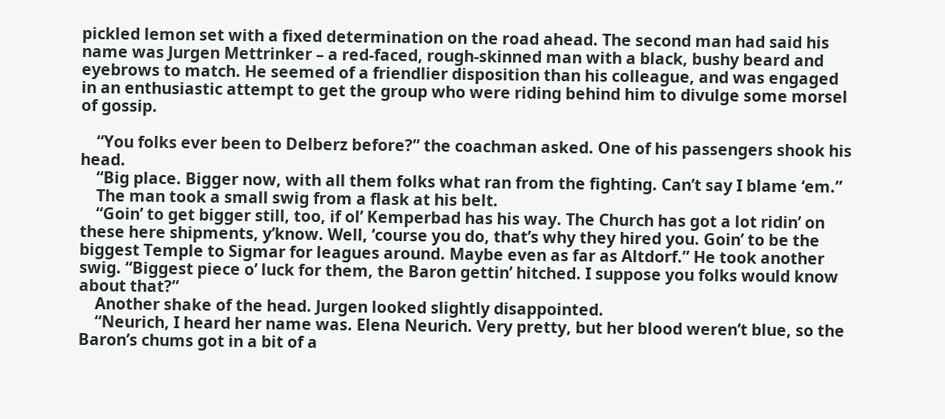pickled lemon set with a fixed determination on the road ahead. The second man had said his name was Jurgen Mettrinker – a red-faced, rough-skinned man with a black, bushy beard and eyebrows to match. He seemed of a friendlier disposition than his colleague, and was engaged in an enthusiastic attempt to get the group who were riding behind him to divulge some morsel of gossip.

    “You folks ever been to Delberz before?” the coachman asked. One of his passengers shook his head.
    “Big place. Bigger now, with all them folks what ran from the fighting. Can’t say I blame ‘em.”
    The man took a small swig from a flask at his belt.
    “Goin’ to get bigger still, too, if ol’ Kemperbad has his way. The Church has got a lot ridin’ on these here shipments, y’know. Well, ‘course you do, that’s why they hired you. Goin’ to be the biggest Temple to Sigmar for leagues around. Maybe even as far as Altdorf.” He took another swig. “Biggest piece o’ luck for them, the Baron gettin’ hitched. I suppose you folks would know about that?”
    Another shake of the head. Jurgen looked slightly disappointed.
    “Neurich, I heard her name was. Elena Neurich. Very pretty, but her blood weren’t blue, so the Baron’s chums got in a bit of a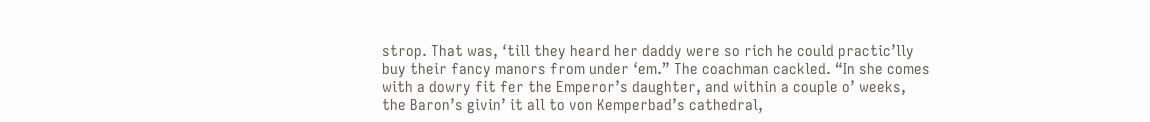strop. That was, ‘till they heard her daddy were so rich he could practic’lly buy their fancy manors from under ‘em.” The coachman cackled. “In she comes with a dowry fit fer the Emperor’s daughter, and within a couple o’ weeks, the Baron’s givin’ it all to von Kemperbad’s cathedral,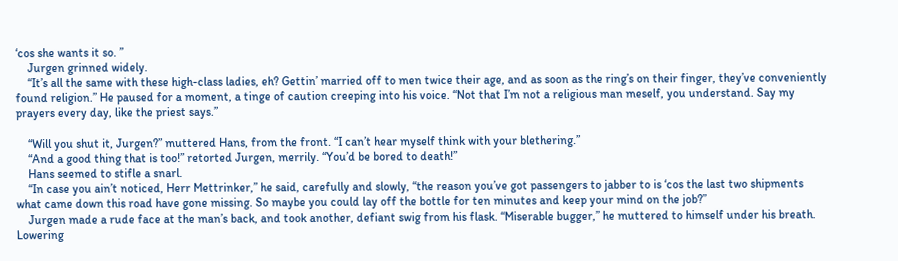‘cos she wants it so. ”
    Jurgen grinned widely.
    “It’s all the same with these high-class ladies, eh? Gettin’ married off to men twice their age, and as soon as the ring’s on their finger, they’ve conveniently found religion.” He paused for a moment, a tinge of caution creeping into his voice. “Not that I’m not a religious man meself, you understand. Say my prayers every day, like the priest says.”

    “Will you shut it, Jurgen?” muttered Hans, from the front. “I can’t hear myself think with your blethering.”
    “And a good thing that is too!” retorted Jurgen, merrily. “You’d be bored to death!”
    Hans seemed to stifle a snarl.
    “In case you ain’t noticed, Herr Mettrinker,” he said, carefully and slowly, “the reason you’ve got passengers to jabber to is ‘cos the last two shipments what came down this road have gone missing. So maybe you could lay off the bottle for ten minutes and keep your mind on the job?”
    Jurgen made a rude face at the man’s back, and took another, defiant swig from his flask. “Miserable bugger,” he muttered to himself under his breath. Lowering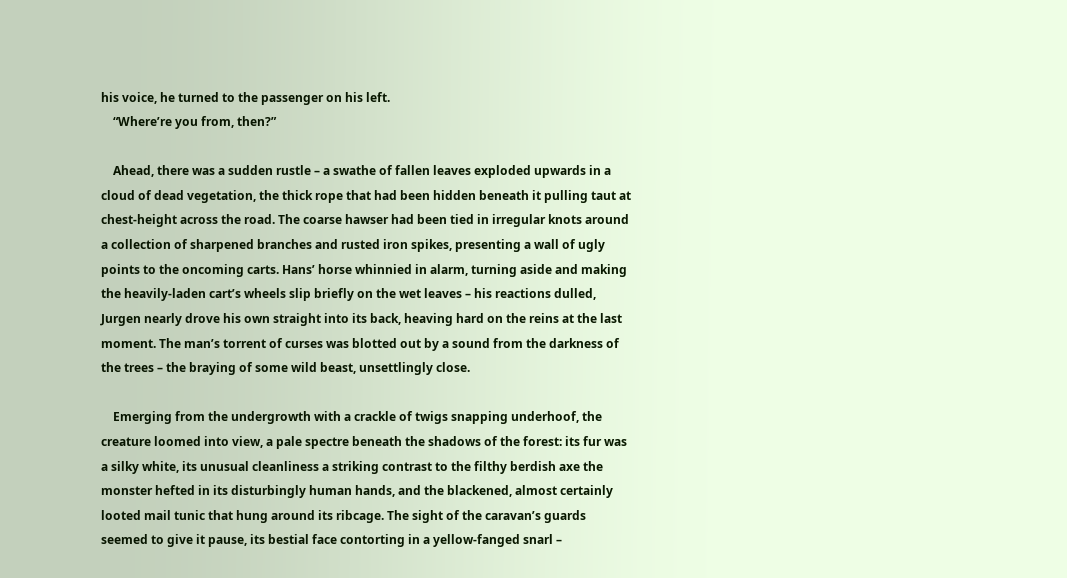his voice, he turned to the passenger on his left.
    “Where’re you from, then?”

    Ahead, there was a sudden rustle – a swathe of fallen leaves exploded upwards in a cloud of dead vegetation, the thick rope that had been hidden beneath it pulling taut at chest-height across the road. The coarse hawser had been tied in irregular knots around a collection of sharpened branches and rusted iron spikes, presenting a wall of ugly points to the oncoming carts. Hans’ horse whinnied in alarm, turning aside and making the heavily-laden cart’s wheels slip briefly on the wet leaves – his reactions dulled, Jurgen nearly drove his own straight into its back, heaving hard on the reins at the last moment. The man’s torrent of curses was blotted out by a sound from the darkness of the trees – the braying of some wild beast, unsettlingly close.

    Emerging from the undergrowth with a crackle of twigs snapping underhoof, the creature loomed into view, a pale spectre beneath the shadows of the forest: its fur was a silky white, its unusual cleanliness a striking contrast to the filthy berdish axe the monster hefted in its disturbingly human hands, and the blackened, almost certainly looted mail tunic that hung around its ribcage. The sight of the caravan’s guards seemed to give it pause, its bestial face contorting in a yellow-fanged snarl –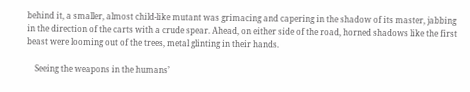behind it, a smaller, almost child-like mutant was grimacing and capering in the shadow of its master, jabbing in the direction of the carts with a crude spear. Ahead, on either side of the road, horned shadows like the first beast were looming out of the trees, metal glinting in their hands.

    Seeing the weapons in the humans’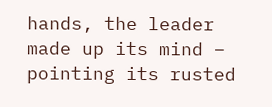hands, the leader made up its mind – pointing its rusted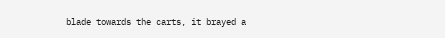blade towards the carts, it brayed a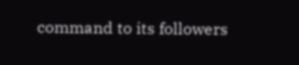command to its followers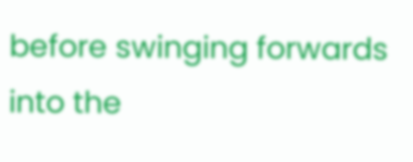before swinging forwards into the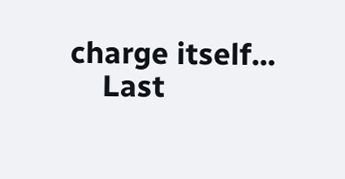charge itself...
    Last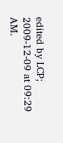edited by LCP; 2009-12-09 at 09:29 AM.